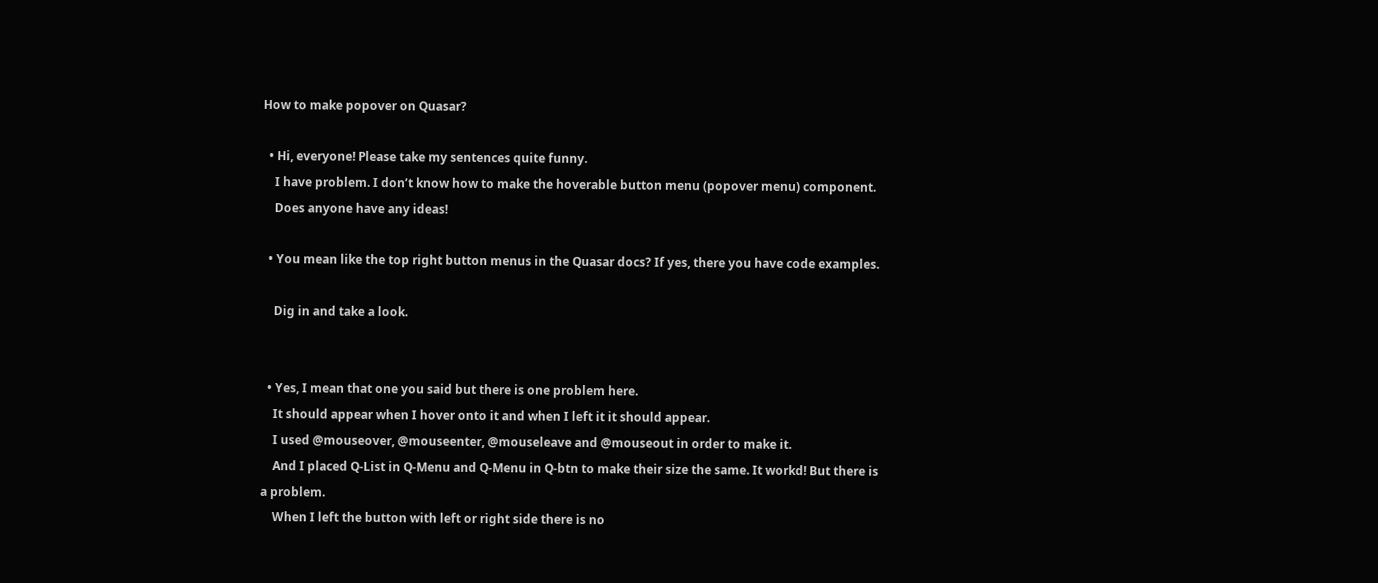How to make popover on Quasar?

  • Hi, everyone! Please take my sentences quite funny.
    I have problem. I don’t know how to make the hoverable button menu (popover menu) component.
    Does anyone have any ideas!

  • You mean like the top right button menus in the Quasar docs? If yes, there you have code examples.

    Dig in and take a look.


  • Yes, I mean that one you said but there is one problem here.
    It should appear when I hover onto it and when I left it it should appear.
    I used @mouseover, @mouseenter, @mouseleave and @mouseout in order to make it.
    And I placed Q-List in Q-Menu and Q-Menu in Q-btn to make their size the same. It workd! But there is a problem.
    When I left the button with left or right side there is no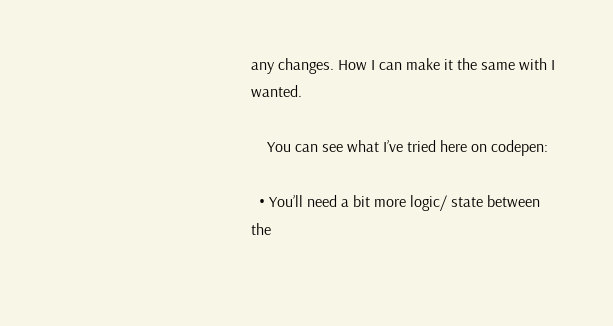any changes. How I can make it the same with I wanted.

    You can see what I’ve tried here on codepen:

  • You’ll need a bit more logic/ state between the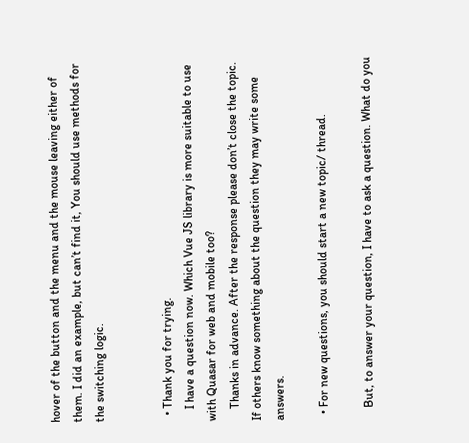hover of the button and the menu and the mouse leaving either of them. I did an example, but can’t find it, You should use methods for the switching logic.


  • Thank you for trying.
    I have a question now. Which Vue JS library is more suitable to use with Quasar for web and mobile too?
    Thanks in advance. After the response please don’t close the topic. If others know something about the question they may write some answers.

  • For new questions, you should start a new topic/ thread.

    But, to answer your question, I have to ask a question. What do you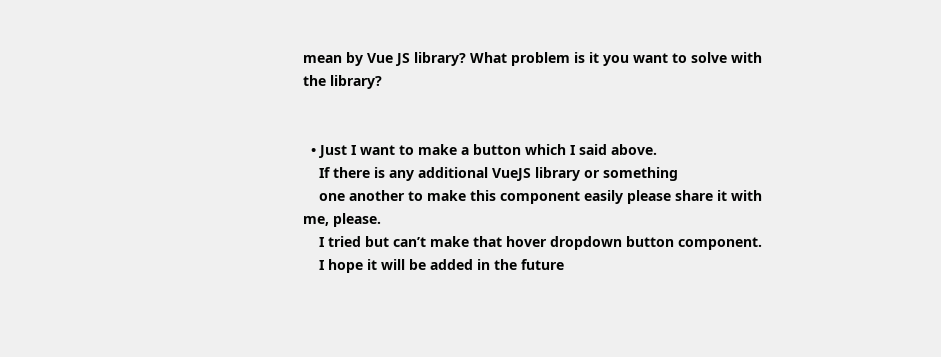mean by Vue JS library? What problem is it you want to solve with the library?


  • Just I want to make a button which I said above.
    If there is any additional VueJS library or something
    one another to make this component easily please share it with me, please.
    I tried but can’t make that hover dropdown button component.
    I hope it will be added in the future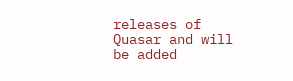releases of Quasar and will be added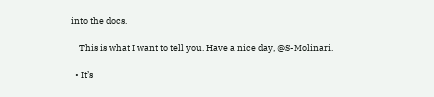into the docs.

    This is what I want to tell you. Have a nice day, @S-Molinari.

  • It’s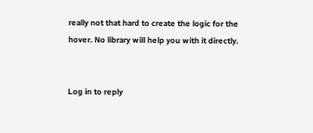really not that hard to create the logic for the hover. No library will help you with it directly.


Log in to reply